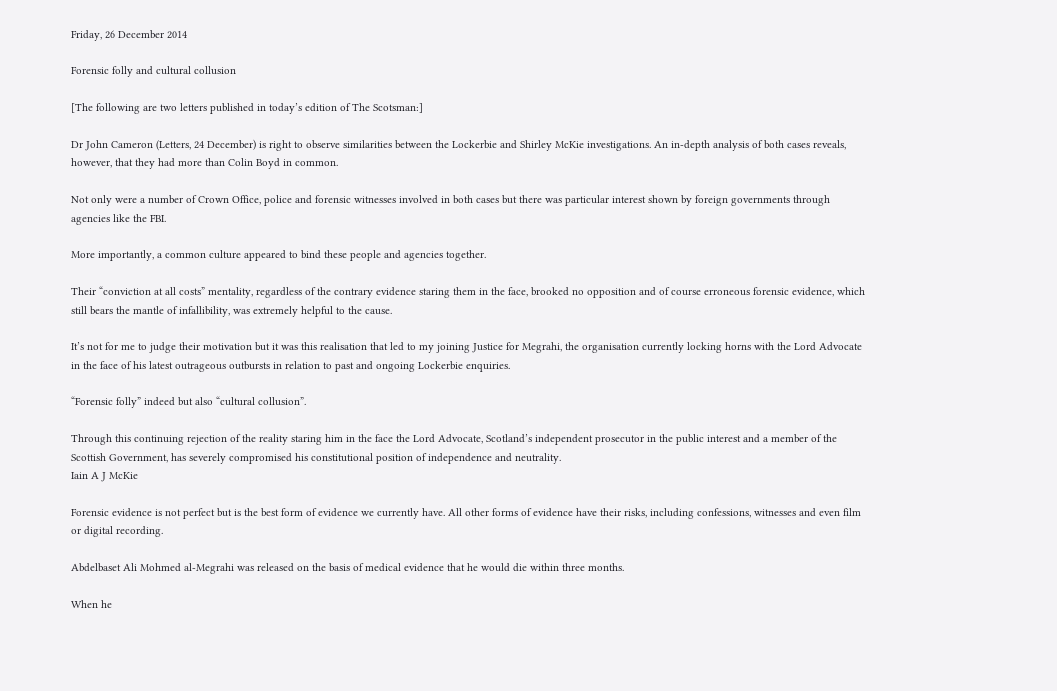Friday, 26 December 2014

Forensic folly and cultural collusion

[The following are two letters published in today’s edition of The Scotsman:]

Dr John Cameron (Letters, 24 December) is right to observe similarities between the Lockerbie and Shirley McKie investigations. An in-depth analysis of both cases reveals, however, that they had more than Colin Boyd in common.

Not only were a number of Crown Office, police and forensic witnesses involved in both cases but there was particular interest shown by foreign governments through agencies like the FBI.

More importantly, a common culture appeared to bind these people and agencies together.

Their “conviction at all costs” mentality, regardless of the contrary evidence staring them in the face, brooked no opposition and of course erroneous forensic evidence, which still bears the mantle of infallibility, was extremely helpful to the cause.

It’s not for me to judge their motivation but it was this realisation that led to my joining Justice for Megrahi, the organisation currently locking horns with the Lord Advocate in the face of his latest outrageous outbursts in relation to past and ongoing Lockerbie enquiries.

“Forensic folly” indeed but also “cultural collusion”.

Through this continuing rejection of the reality staring him in the face the Lord Advocate, Scotland’s independent prosecutor in the public interest and a member of the Scottish Government, has severely compromised his constitutional position of independence and neutrality.
Iain A J McKie

Forensic evidence is not perfect but is the best form of evidence we currently have. All other forms of evidence have their risks, including confessions, witnesses and even film or digital recording.

Abdelbaset Ali Mohmed al-Megrahi was released on the basis of medical evidence that he would die within three months.

When he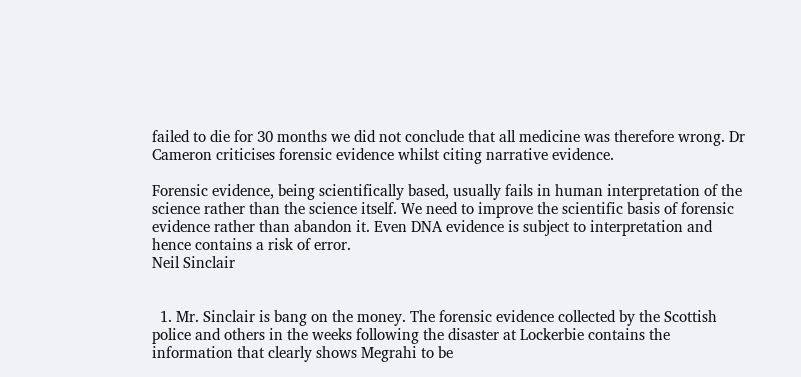failed to die for 30 months we did not conclude that all medicine was therefore wrong. Dr Cameron criticises forensic evidence whilst citing narrative evidence.

Forensic evidence, being scientifically based, usually fails in human interpretation of the science rather than the science itself. We need to improve the scientific basis of forensic evidence rather than abandon it. Even DNA evidence is subject to interpretation and hence contains a risk of error.
Neil Sinclair


  1. Mr. Sinclair is bang on the money. The forensic evidence collected by the Scottish police and others in the weeks following the disaster at Lockerbie contains the information that clearly shows Megrahi to be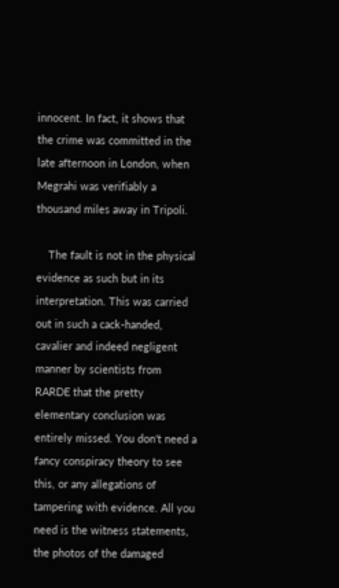innocent. In fact, it shows that the crime was committed in the late afternoon in London, when Megrahi was verifiably a thousand miles away in Tripoli.

    The fault is not in the physical evidence as such but in its interpretation. This was carried out in such a cack-handed, cavalier and indeed negligent manner by scientists from RARDE that the pretty elementary conclusion was entirely missed. You don't need a fancy conspiracy theory to see this, or any allegations of tampering with evidence. All you need is the witness statements, the photos of the damaged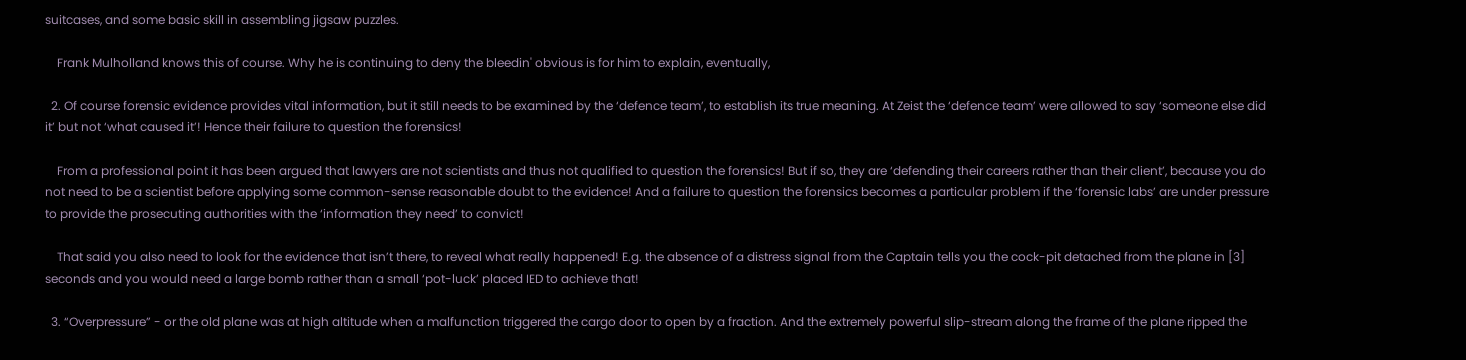suitcases, and some basic skill in assembling jigsaw puzzles.

    Frank Mulholland knows this of course. Why he is continuing to deny the bleedin' obvious is for him to explain, eventually,

  2. Of course forensic evidence provides vital information, but it still needs to be examined by the ‘defence team’, to establish its true meaning. At Zeist the ‘defence team’ were allowed to say ‘someone else did it’ but not ‘what caused it’! Hence their failure to question the forensics!

    From a professional point it has been argued that lawyers are not scientists and thus not qualified to question the forensics! But if so, they are ‘defending their careers rather than their client’, because you do not need to be a scientist before applying some common-sense reasonable doubt to the evidence! And a failure to question the forensics becomes a particular problem if the ‘forensic labs’ are under pressure to provide the prosecuting authorities with the ‘information they need’ to convict!

    That said you also need to look for the evidence that isn’t there, to reveal what really happened! E.g. the absence of a distress signal from the Captain tells you the cock-pit detached from the plane in [3] seconds and you would need a large bomb rather than a small ‘pot-luck’ placed IED to achieve that!

  3. “Overpressure” - or the old plane was at high altitude when a malfunction triggered the cargo door to open by a fraction. And the extremely powerful slip-stream along the frame of the plane ripped the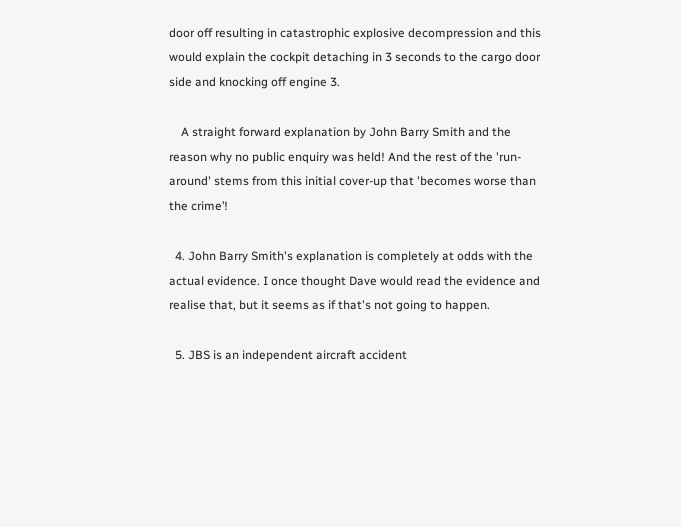door off resulting in catastrophic explosive decompression and this would explain the cockpit detaching in 3 seconds to the cargo door side and knocking off engine 3.

    A straight forward explanation by John Barry Smith and the reason why no public enquiry was held! And the rest of the 'run-around' stems from this initial cover-up that 'becomes worse than the crime’!

  4. John Barry Smith's explanation is completely at odds with the actual evidence. I once thought Dave would read the evidence and realise that, but it seems as if that's not going to happen.

  5. JBS is an independent aircraft accident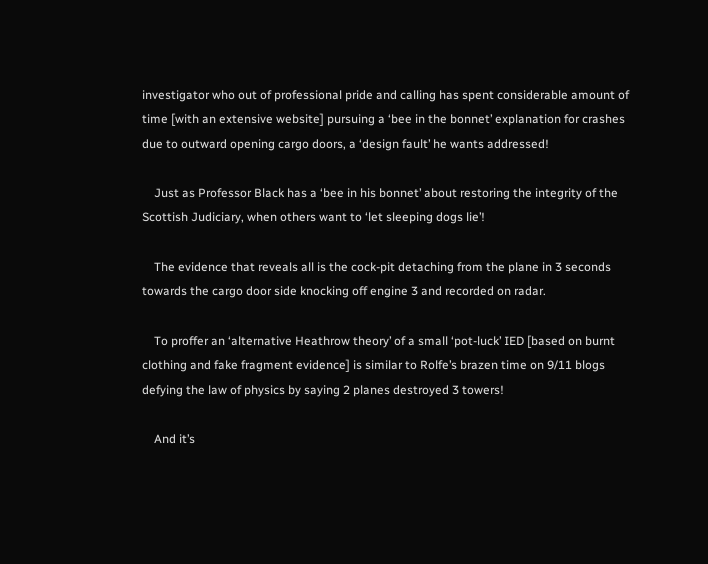investigator who out of professional pride and calling has spent considerable amount of time [with an extensive website] pursuing a ‘bee in the bonnet’ explanation for crashes due to outward opening cargo doors, a ‘design fault’ he wants addressed!

    Just as Professor Black has a ‘bee in his bonnet’ about restoring the integrity of the Scottish Judiciary, when others want to ‘let sleeping dogs lie’!

    The evidence that reveals all is the cock-pit detaching from the plane in 3 seconds towards the cargo door side knocking off engine 3 and recorded on radar.

    To proffer an ‘alternative Heathrow theory’ of a small ‘pot-luck’ IED [based on burnt clothing and fake fragment evidence] is similar to Rolfe’s brazen time on 9/11 blogs defying the law of physics by saying 2 planes destroyed 3 towers!

    And it’s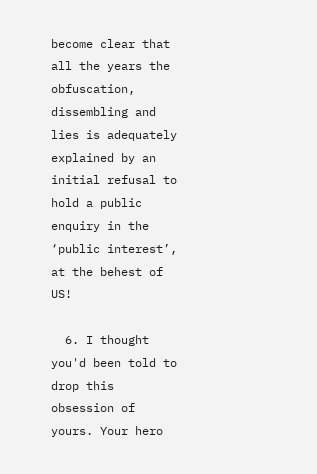become clear that all the years the obfuscation, dissembling and lies is adequately explained by an initial refusal to hold a public enquiry in the ‘public interest’, at the behest of US!

  6. I thought you'd been told to drop this obsession of yours. Your hero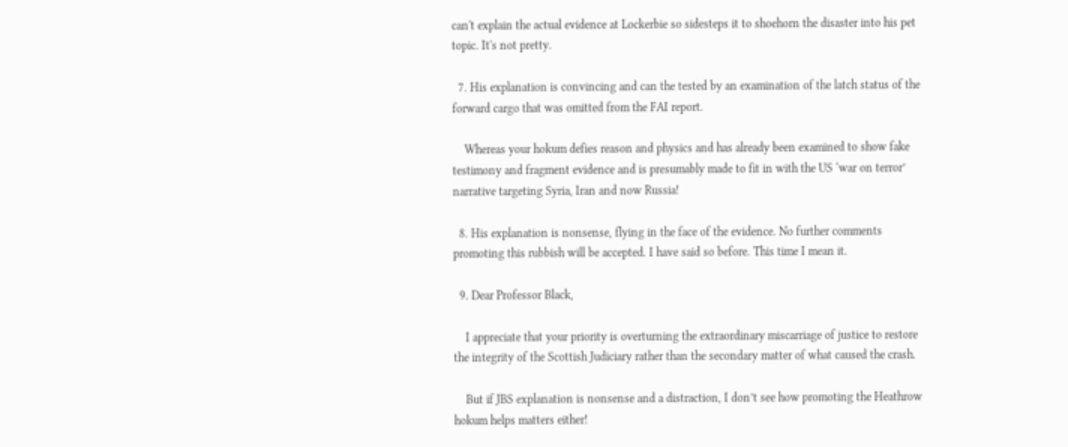can't explain the actual evidence at Lockerbie so sidesteps it to shoehorn the disaster into his pet topic. It's not pretty.

  7. His explanation is convincing and can the tested by an examination of the latch status of the forward cargo that was omitted from the FAI report.

    Whereas your hokum defies reason and physics and has already been examined to show fake testimony and fragment evidence and is presumably made to fit in with the US ‘war on terror’ narrative targeting Syria, Iran and now Russia!

  8. His explanation is nonsense, flying in the face of the evidence. No further comments promoting this rubbish will be accepted. I have said so before. This time I mean it.

  9. Dear Professor Black,

    I appreciate that your priority is overturning the extraordinary miscarriage of justice to restore the integrity of the Scottish Judiciary rather than the secondary matter of what caused the crash.

    But if JBS explanation is nonsense and a distraction, I don’t see how promoting the Heathrow hokum helps matters either!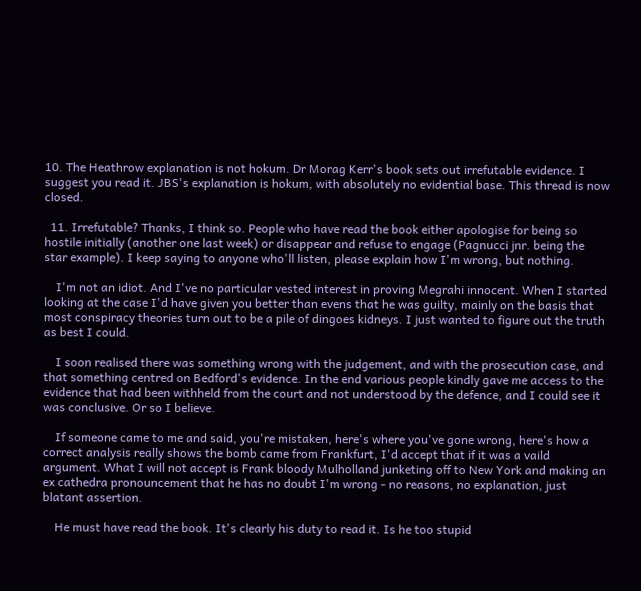10. The Heathrow explanation is not hokum. Dr Morag Kerr's book sets out irrefutable evidence. I suggest you read it. JBS's explanation is hokum, with absolutely no evidential base. This thread is now closed.

  11. Irrefutable? Thanks, I think so. People who have read the book either apologise for being so hostile initially (another one last week) or disappear and refuse to engage (Pagnucci jnr. being the star example). I keep saying to anyone who'll listen, please explain how I'm wrong, but nothing.

    I'm not an idiot. And I've no particular vested interest in proving Megrahi innocent. When I started looking at the case I'd have given you better than evens that he was guilty, mainly on the basis that most conspiracy theories turn out to be a pile of dingoes kidneys. I just wanted to figure out the truth as best I could.

    I soon realised there was something wrong with the judgement, and with the prosecution case, and that something centred on Bedford's evidence. In the end various people kindly gave me access to the evidence that had been withheld from the court and not understood by the defence, and I could see it was conclusive. Or so I believe.

    If someone came to me and said, you're mistaken, here's where you've gone wrong, here's how a correct analysis really shows the bomb came from Frankfurt, I'd accept that if it was a vaild argument. What I will not accept is Frank bloody Mulholland junketing off to New York and making an ex cathedra pronouncement that he has no doubt I'm wrong - no reasons, no explanation, just blatant assertion.

    He must have read the book. It's clearly his duty to read it. Is he too stupid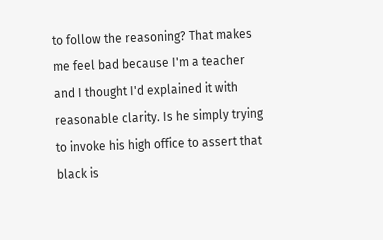to follow the reasoning? That makes me feel bad because I'm a teacher and I thought I'd explained it with reasonable clarity. Is he simply trying to invoke his high office to assert that black is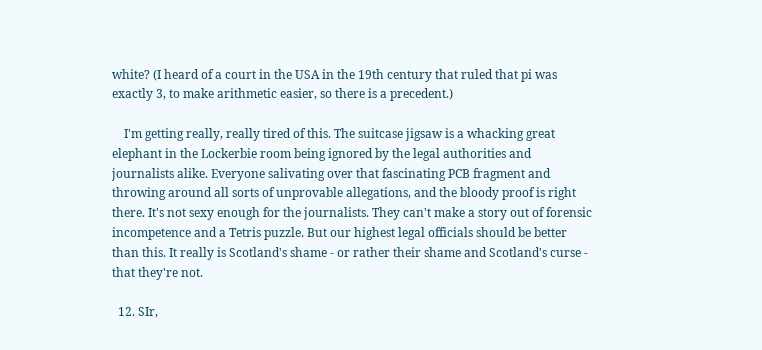white? (I heard of a court in the USA in the 19th century that ruled that pi was exactly 3, to make arithmetic easier, so there is a precedent.)

    I'm getting really, really tired of this. The suitcase jigsaw is a whacking great elephant in the Lockerbie room being ignored by the legal authorities and journalists alike. Everyone salivating over that fascinating PCB fragment and throwing around all sorts of unprovable allegations, and the bloody proof is right there. It's not sexy enough for the journalists. They can't make a story out of forensic incompetence and a Tetris puzzle. But our highest legal officials should be better than this. It really is Scotland's shame - or rather their shame and Scotland's curse - that they're not.

  12. SIr,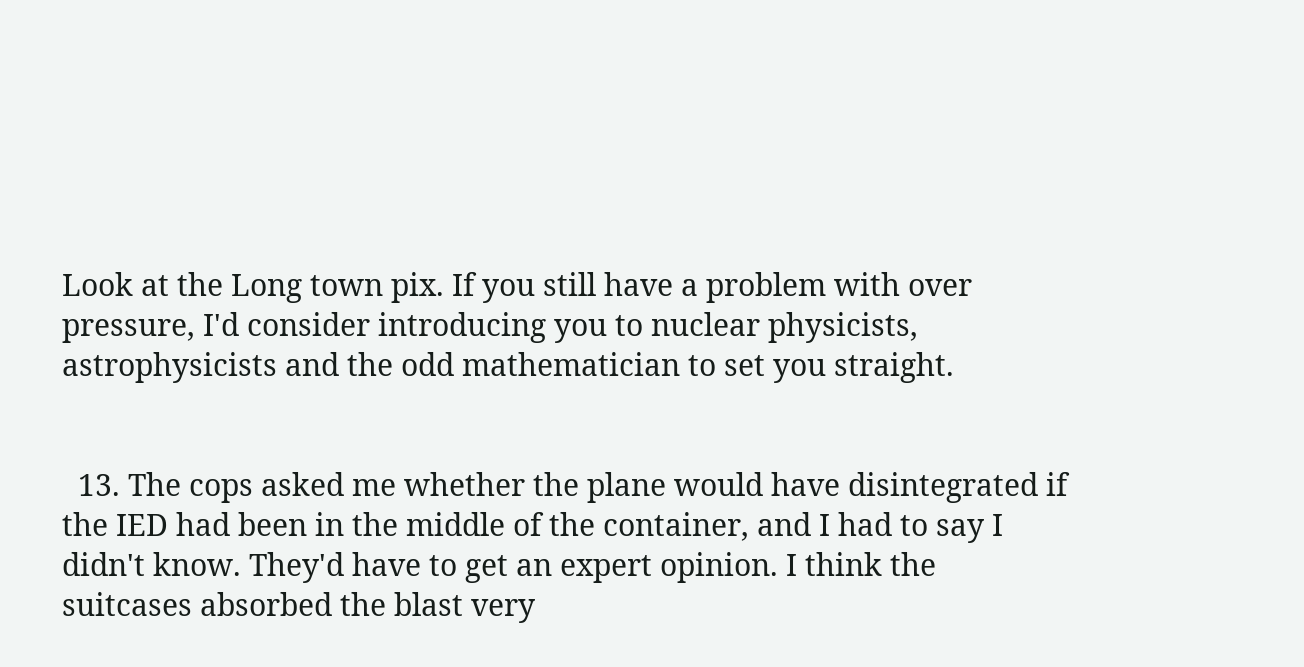Look at the Long town pix. If you still have a problem with over pressure, I'd consider introducing you to nuclear physicists, astrophysicists and the odd mathematician to set you straight.


  13. The cops asked me whether the plane would have disintegrated if the IED had been in the middle of the container, and I had to say I didn't know. They'd have to get an expert opinion. I think the suitcases absorbed the blast very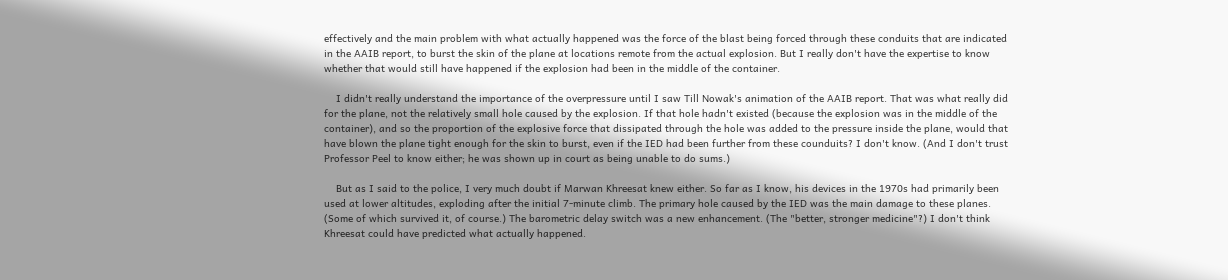effectively and the main problem with what actually happened was the force of the blast being forced through these conduits that are indicated in the AAIB report, to burst the skin of the plane at locations remote from the actual explosion. But I really don't have the expertise to know whether that would still have happened if the explosion had been in the middle of the container.

    I didn't really understand the importance of the overpressure until I saw Till Nowak's animation of the AAIB report. That was what really did for the plane, not the relatively small hole caused by the explosion. If that hole hadn't existed (because the explosion was in the middle of the container), and so the proportion of the explosive force that dissipated through the hole was added to the pressure inside the plane, would that have blown the plane tight enough for the skin to burst, even if the IED had been further from these counduits? I don't know. (And I don't trust Professor Peel to know either; he was shown up in court as being unable to do sums.)

    But as I said to the police, I very much doubt if Marwan Khreesat knew either. So far as I know, his devices in the 1970s had primarily been used at lower altitudes, exploding after the initial 7-minute climb. The primary hole caused by the IED was the main damage to these planes. (Some of which survived it, of course.) The barometric delay switch was a new enhancement. (The "better, stronger medicine"?) I don't think Khreesat could have predicted what actually happened.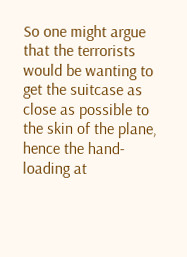So one might argue that the terrorists would be wanting to get the suitcase as close as possible to the skin of the plane, hence the hand-loading at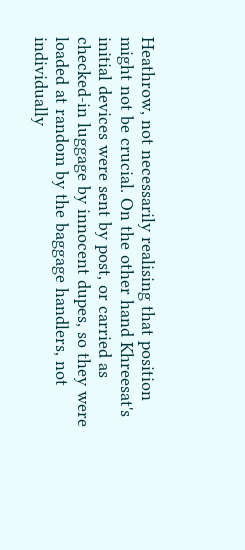Heathrow, not necessarily realising that position might not be crucial. On the other hand Khreesat's initial devices were sent by post, or carried as checked-in luggage by innocent dupes, so they were loaded at random by the baggage handlers, not individually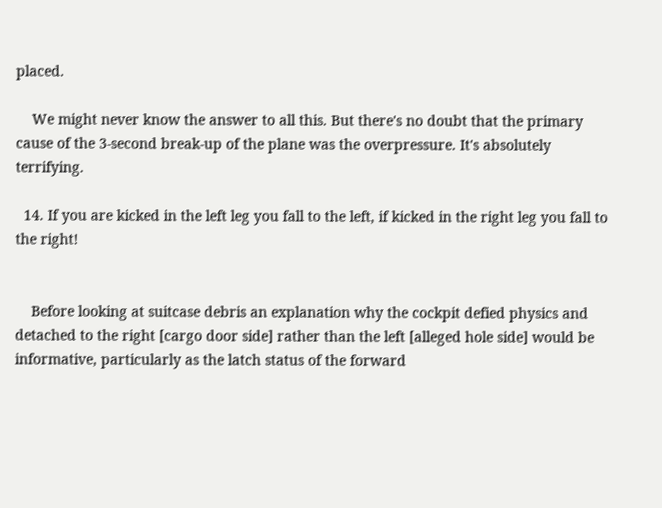placed.

    We might never know the answer to all this. But there's no doubt that the primary cause of the 3-second break-up of the plane was the overpressure. It's absolutely terrifying.

  14. If you are kicked in the left leg you fall to the left, if kicked in the right leg you fall to the right!


    Before looking at suitcase debris an explanation why the cockpit defied physics and detached to the right [cargo door side] rather than the left [alleged hole side] would be informative, particularly as the latch status of the forward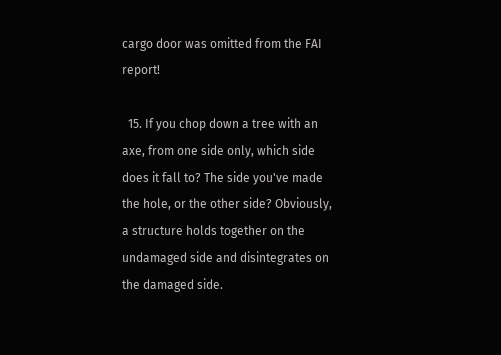cargo door was omitted from the FAI report!

  15. If you chop down a tree with an axe, from one side only, which side does it fall to? The side you've made the hole, or the other side? Obviously, a structure holds together on the undamaged side and disintegrates on the damaged side.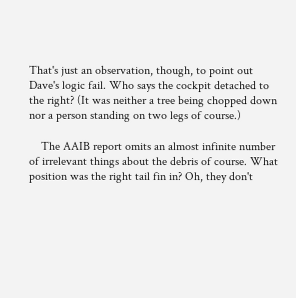That's just an observation, though, to point out Dave's logic fail. Who says the cockpit detached to the right? (It was neither a tree being chopped down nor a person standing on two legs of course.)

    The AAIB report omits an almost infinite number of irrelevant things about the debris of course. What position was the right tail fin in? Oh, they don't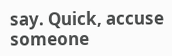say. Quick, accuse someone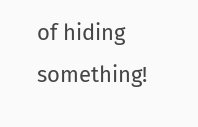of hiding something!